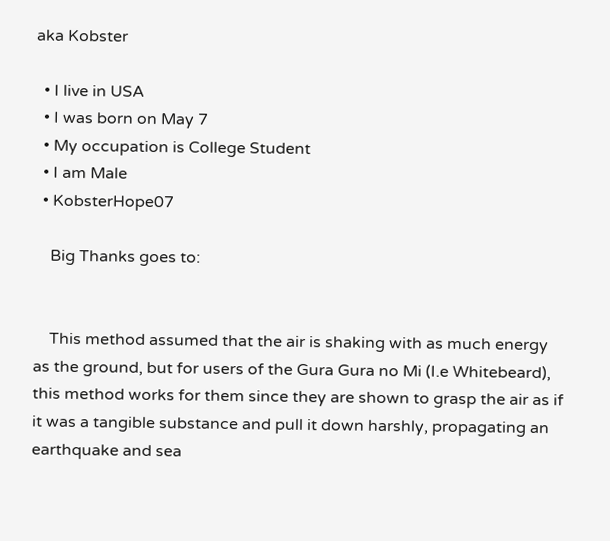aka Kobster

  • I live in USA
  • I was born on May 7
  • My occupation is College Student
  • I am Male
  • KobsterHope07

    Big Thanks goes to:


    This method assumed that the air is shaking with as much energy as the ground, but for users of the Gura Gura no Mi (I.e Whitebeard), this method works for them since they are shown to grasp the air as if it was a tangible substance and pull it down harshly, propagating an earthquake and sea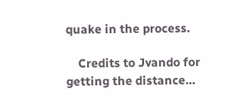quake in the process.

    Credits to Jvando for getting the distance…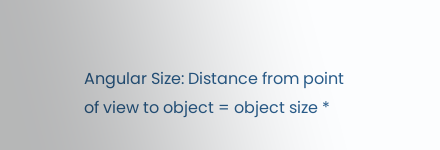Angular Size: Distance from point of view to object = object size *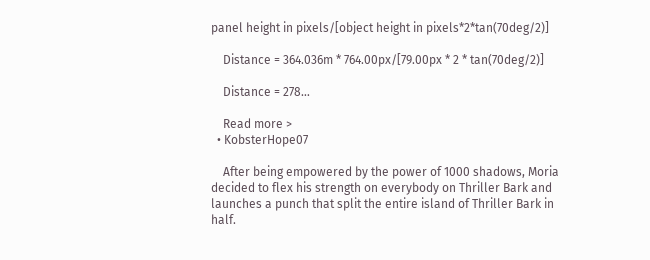panel height in pixels/[object height in pixels*2*tan(70deg/2)]

    Distance = 364.036m * 764.00px/[79.00px * 2 * tan(70deg/2)]

    Distance = 278…

    Read more >
  • KobsterHope07

    After being empowered by the power of 1000 shadows, Moria decided to flex his strength on everybody on Thriller Bark and launches a punch that split the entire island of Thriller Bark in half.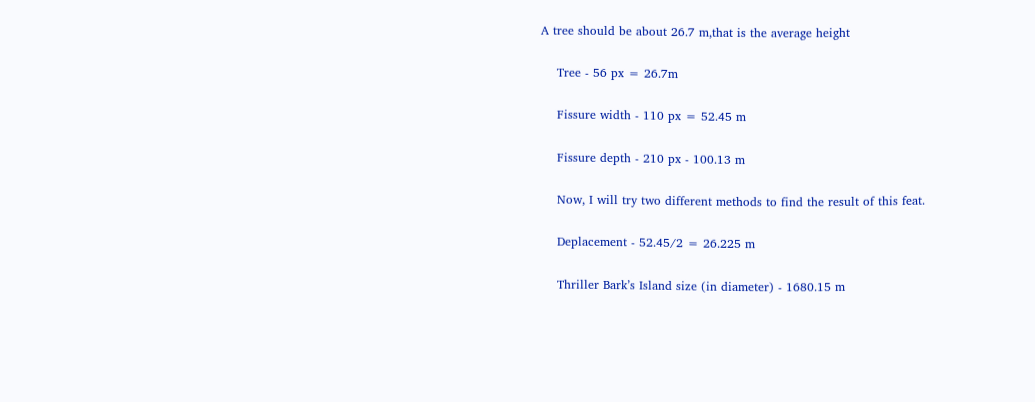A tree should be about 26.7 m,that is the average height

    Tree - 56 px = 26.7m

    Fissure width - 110 px = 52.45 m

    Fissure depth - 210 px - 100.13 m

    Now, I will try two different methods to find the result of this feat.

    Deplacement - 52.45/2 = 26.225 m

    Thriller Bark’s Island size (in diameter) - 1680.15 m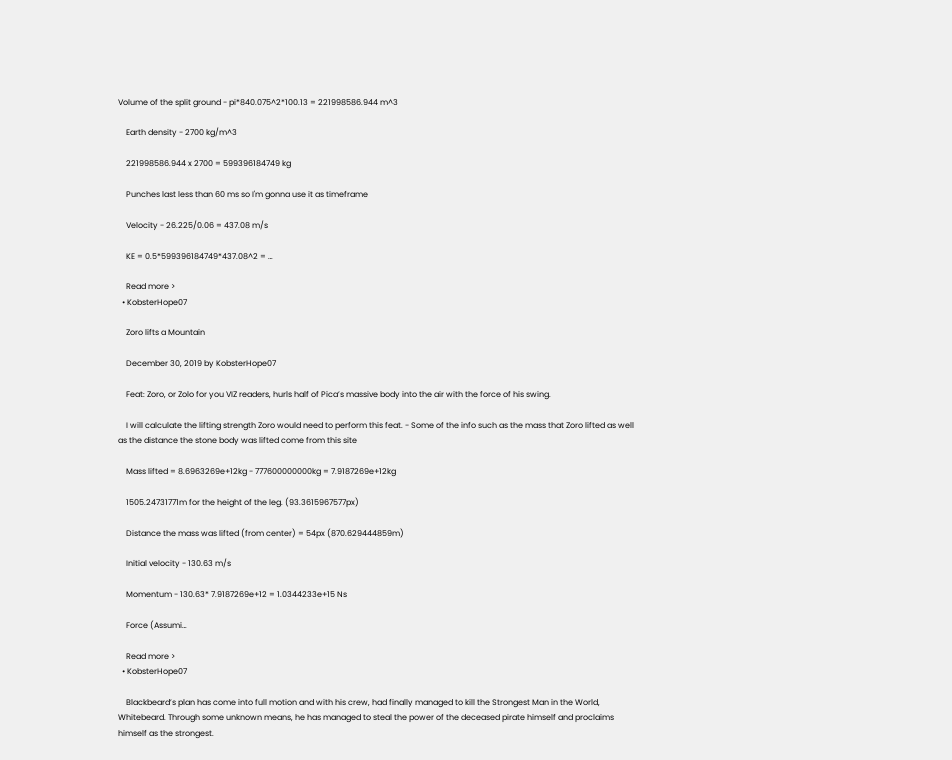Volume of the split ground - pi*840.075^2*100.13 = 221998586.944 m^3

    Earth density - 2700 kg/m^3

    221998586.944 x 2700 = 599396184749 kg

    Punches last less than 60 ms so I'm gonna use it as timeframe

    Velocity - 26.225/0.06 = 437.08 m/s

    KE = 0.5*599396184749*437.08^2 = …

    Read more >
  • KobsterHope07

    Zoro lifts a Mountain

    December 30, 2019 by KobsterHope07

    Feat: Zoro, or Zolo for you VIZ readers, hurls half of Pica’s massive body into the air with the force of his swing.

    I will calculate the lifting strength Zoro would need to perform this feat. - Some of the info such as the mass that Zoro lifted as well as the distance the stone body was lifted come from this site

    Mass lifted = 8.6963269e+12kg - 777600000000kg = 7.9187269e+12kg

    1505.24731771m for the height of the leg. (93.3615967577px)

    Distance the mass was lifted (from center) = 54px (870.629444859m)

    Initial velocity - 130.63 m/s

    Momentum - 130.63* 7.9187269e+12 = 1.0344233e+15 Ns

    Force (Assumi…

    Read more >
  • KobsterHope07

    Blackbeard’s plan has come into full motion and with his crew, had finally managed to kill the Strongest Man in the World, Whitebeard. Through some unknown means, he has managed to steal the power of the deceased pirate himself and proclaims himself as the strongest.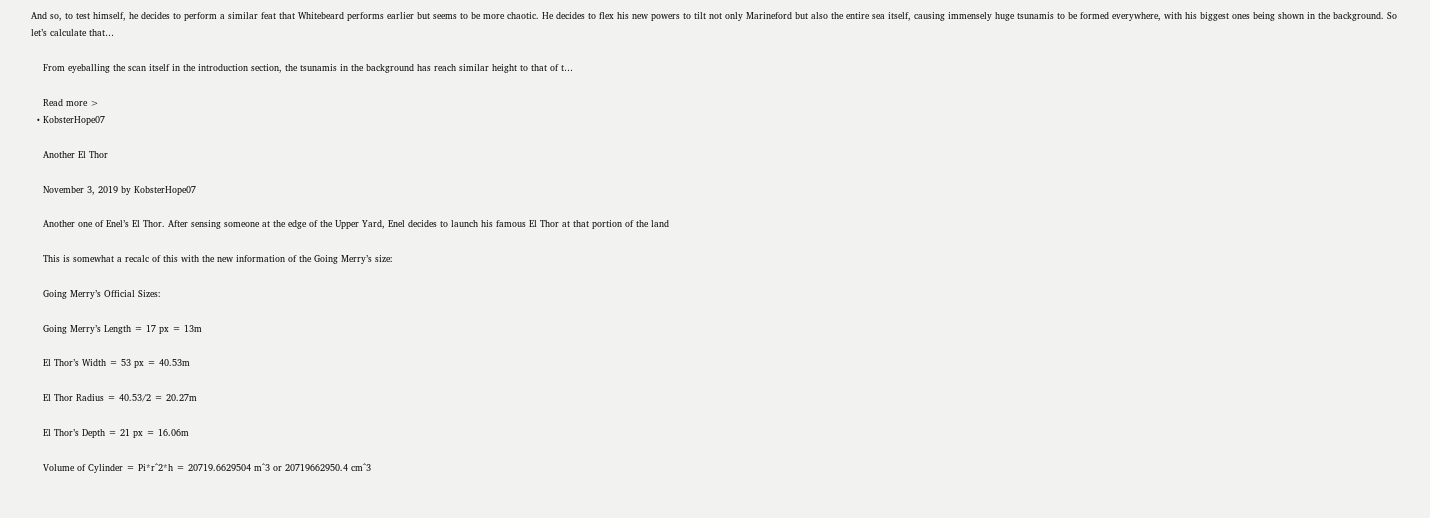And so, to test himself, he decides to perform a similar feat that Whitebeard performs earlier but seems to be more chaotic. He decides to flex his new powers to tilt not only Marineford but also the entire sea itself, causing immensely huge tsunamis to be formed everywhere, with his biggest ones being shown in the background. So let’s calculate that…

    From eyeballing the scan itself in the introduction section, the tsunamis in the background has reach similar height to that of t…

    Read more >
  • KobsterHope07

    Another El Thor

    November 3, 2019 by KobsterHope07

    Another one of Enel’s El Thor. After sensing someone at the edge of the Upper Yard, Enel decides to launch his famous El Thor at that portion of the land

    This is somewhat a recalc of this with the new information of the Going Merry’s size:

    Going Merry’s Official Sizes:

    Going Merry’s Length = 17 px = 13m

    El Thor’s Width = 53 px = 40.53m

    El Thor Radius = 40.53/2 = 20.27m

    El Thor’s Depth = 21 px = 16.06m

    Volume of Cylinder = Pi*r^2*h = 20719.6629504 m^3 or 20719662950.4 cm^3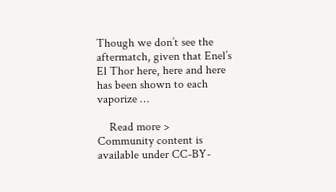Though we don’t see the aftermatch, given that Enel’s El Thor here, here and here has been shown to each vaporize …

    Read more >
Community content is available under CC-BY-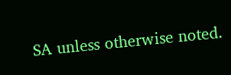SA unless otherwise noted.